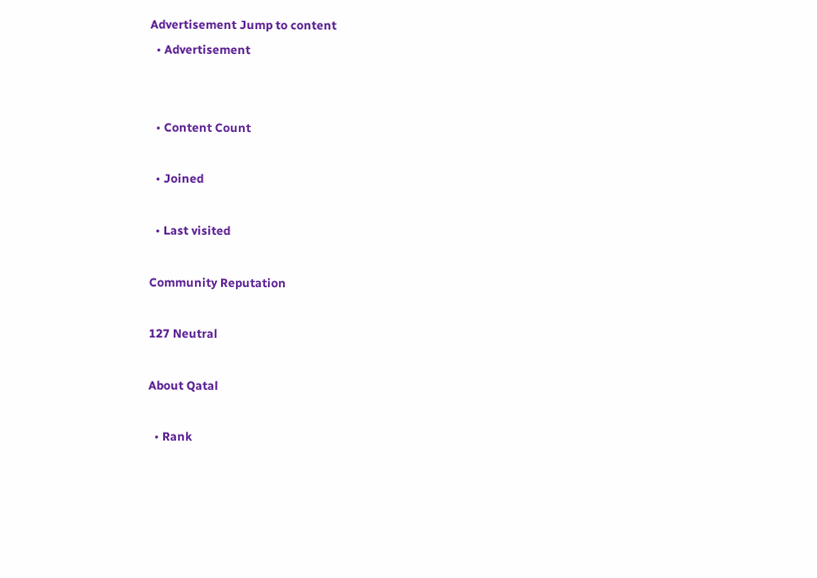Advertisement Jump to content
  • Advertisement


  • Content Count

  • Joined

  • Last visited

Community Reputation

127 Neutral

About Qatal

  • Rank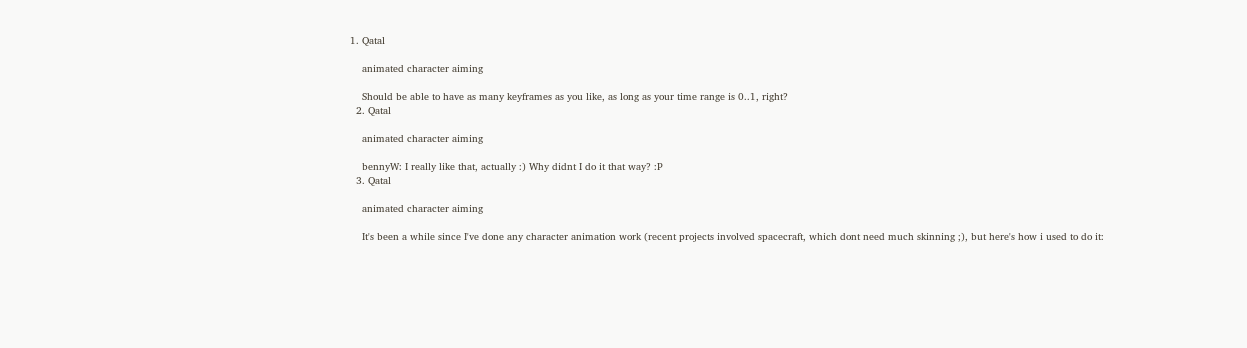1. Qatal

    animated character aiming

    Should be able to have as many keyframes as you like, as long as your time range is 0..1, right?
  2. Qatal

    animated character aiming

    bennyW: I really like that, actually :) Why didnt I do it that way? :P
  3. Qatal

    animated character aiming

    It's been a while since I've done any character animation work (recent projects involved spacecraft, which dont need much skinning ;), but here's how i used to do it: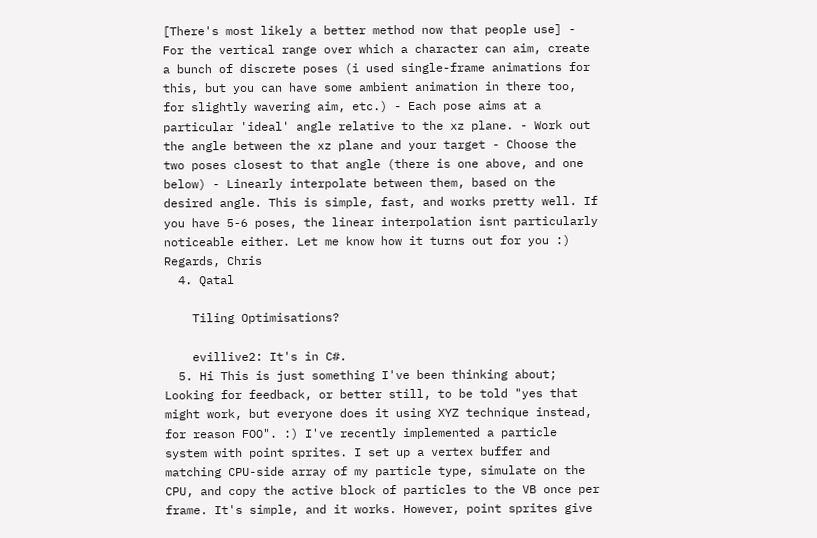[There's most likely a better method now that people use] - For the vertical range over which a character can aim, create a bunch of discrete poses (i used single-frame animations for this, but you can have some ambient animation in there too, for slightly wavering aim, etc.) - Each pose aims at a particular 'ideal' angle relative to the xz plane. - Work out the angle between the xz plane and your target - Choose the two poses closest to that angle (there is one above, and one below) - Linearly interpolate between them, based on the desired angle. This is simple, fast, and works pretty well. If you have 5-6 poses, the linear interpolation isnt particularly noticeable either. Let me know how it turns out for you :) Regards, Chris
  4. Qatal

    Tiling Optimisations?

    evillive2: It's in C#.
  5. Hi This is just something I've been thinking about; Looking for feedback, or better still, to be told "yes that might work, but everyone does it using XYZ technique instead, for reason FOO". :) I've recently implemented a particle system with point sprites. I set up a vertex buffer and matching CPU-side array of my particle type, simulate on the CPU, and copy the active block of particles to the VB once per frame. It's simple, and it works. However, point sprites give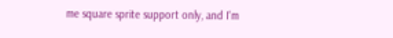me square sprite support only, and I'm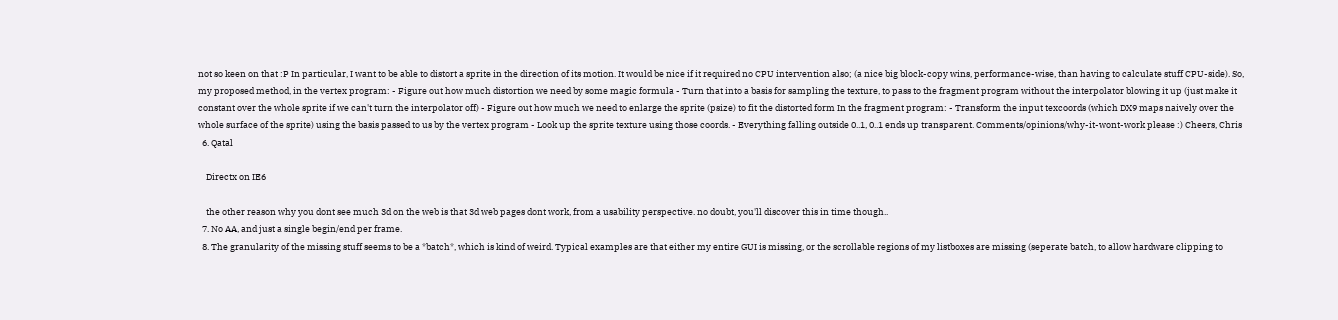not so keen on that :P In particular, I want to be able to distort a sprite in the direction of its motion. It would be nice if it required no CPU intervention also; (a nice big block-copy wins, performance-wise, than having to calculate stuff CPU-side). So, my proposed method, in the vertex program: - Figure out how much distortion we need by some magic formula - Turn that into a basis for sampling the texture, to pass to the fragment program without the interpolator blowing it up (just make it constant over the whole sprite if we can't turn the interpolator off) - Figure out how much we need to enlarge the sprite (psize) to fit the distorted form In the fragment program: - Transform the input texcoords (which DX9 maps naively over the whole surface of the sprite) using the basis passed to us by the vertex program - Look up the sprite texture using those coords. - Everything falling outside 0..1, 0..1 ends up transparent. Comments/opinions/why-it-wont-work please :) Cheers, Chris
  6. Qatal

    Directx on IE6

    the other reason why you dont see much 3d on the web is that 3d web pages dont work, from a usability perspective. no doubt, you'll discover this in time though..
  7. No AA, and just a single begin/end per frame.
  8. The granularity of the missing stuff seems to be a *batch*, which is kind of weird. Typical examples are that either my entire GUI is missing, or the scrollable regions of my listboxes are missing (seperate batch, to allow hardware clipping to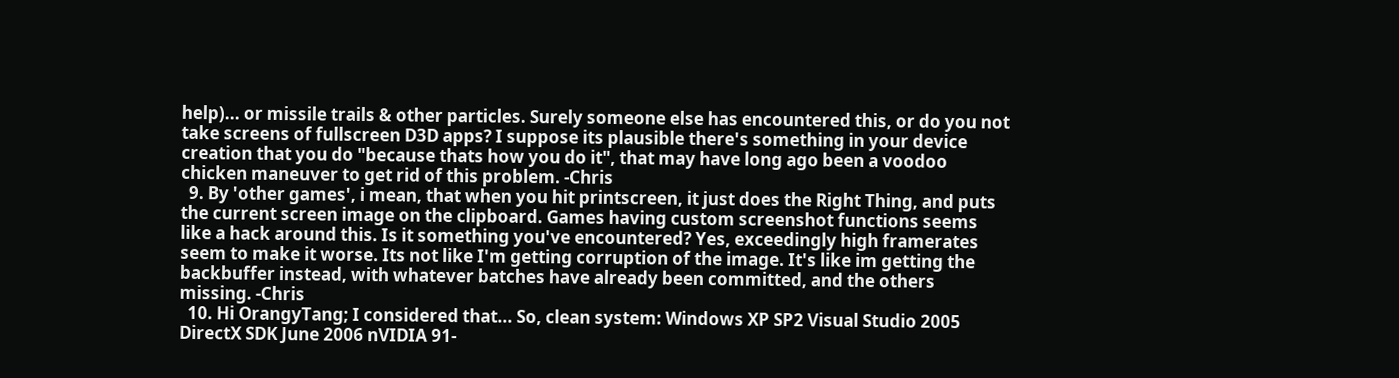help)... or missile trails & other particles. Surely someone else has encountered this, or do you not take screens of fullscreen D3D apps? I suppose its plausible there's something in your device creation that you do "because thats how you do it", that may have long ago been a voodoo chicken maneuver to get rid of this problem. -Chris
  9. By 'other games', i mean, that when you hit printscreen, it just does the Right Thing, and puts the current screen image on the clipboard. Games having custom screenshot functions seems like a hack around this. Is it something you've encountered? Yes, exceedingly high framerates seem to make it worse. Its not like I'm getting corruption of the image. It's like im getting the backbuffer instead, with whatever batches have already been committed, and the others missing. -Chris
  10. Hi OrangyTang; I considered that... So, clean system: Windows XP SP2 Visual Studio 2005 DirectX SDK June 2006 nVIDIA 91-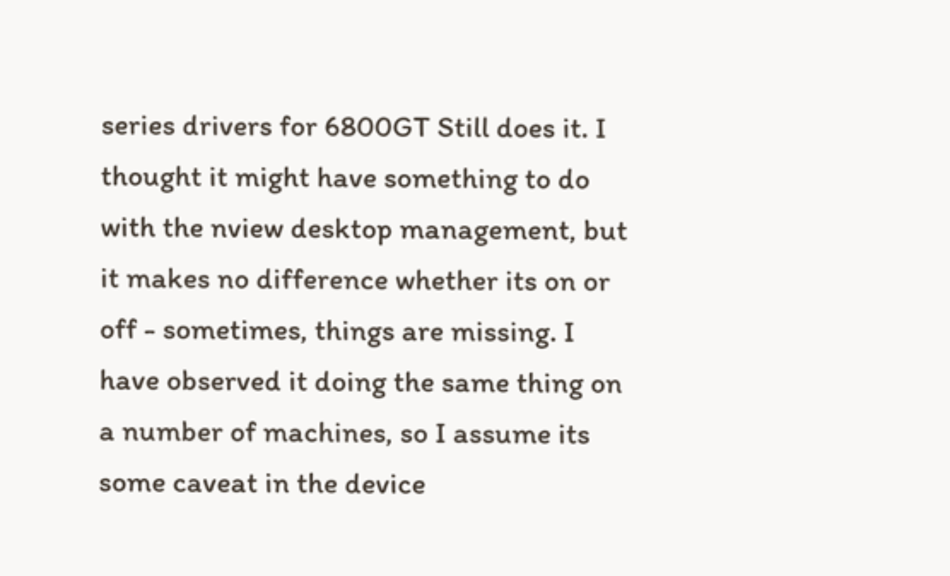series drivers for 6800GT Still does it. I thought it might have something to do with the nview desktop management, but it makes no difference whether its on or off - sometimes, things are missing. I have observed it doing the same thing on a number of machines, so I assume its some caveat in the device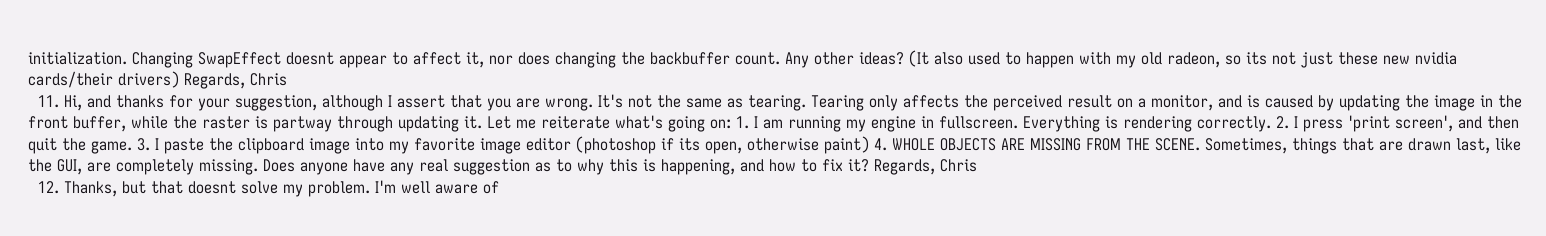initialization. Changing SwapEffect doesnt appear to affect it, nor does changing the backbuffer count. Any other ideas? (It also used to happen with my old radeon, so its not just these new nvidia cards/their drivers) Regards, Chris
  11. Hi, and thanks for your suggestion, although I assert that you are wrong. It's not the same as tearing. Tearing only affects the perceived result on a monitor, and is caused by updating the image in the front buffer, while the raster is partway through updating it. Let me reiterate what's going on: 1. I am running my engine in fullscreen. Everything is rendering correctly. 2. I press 'print screen', and then quit the game. 3. I paste the clipboard image into my favorite image editor (photoshop if its open, otherwise paint) 4. WHOLE OBJECTS ARE MISSING FROM THE SCENE. Sometimes, things that are drawn last, like the GUI, are completely missing. Does anyone have any real suggestion as to why this is happening, and how to fix it? Regards, Chris
  12. Thanks, but that doesnt solve my problem. I'm well aware of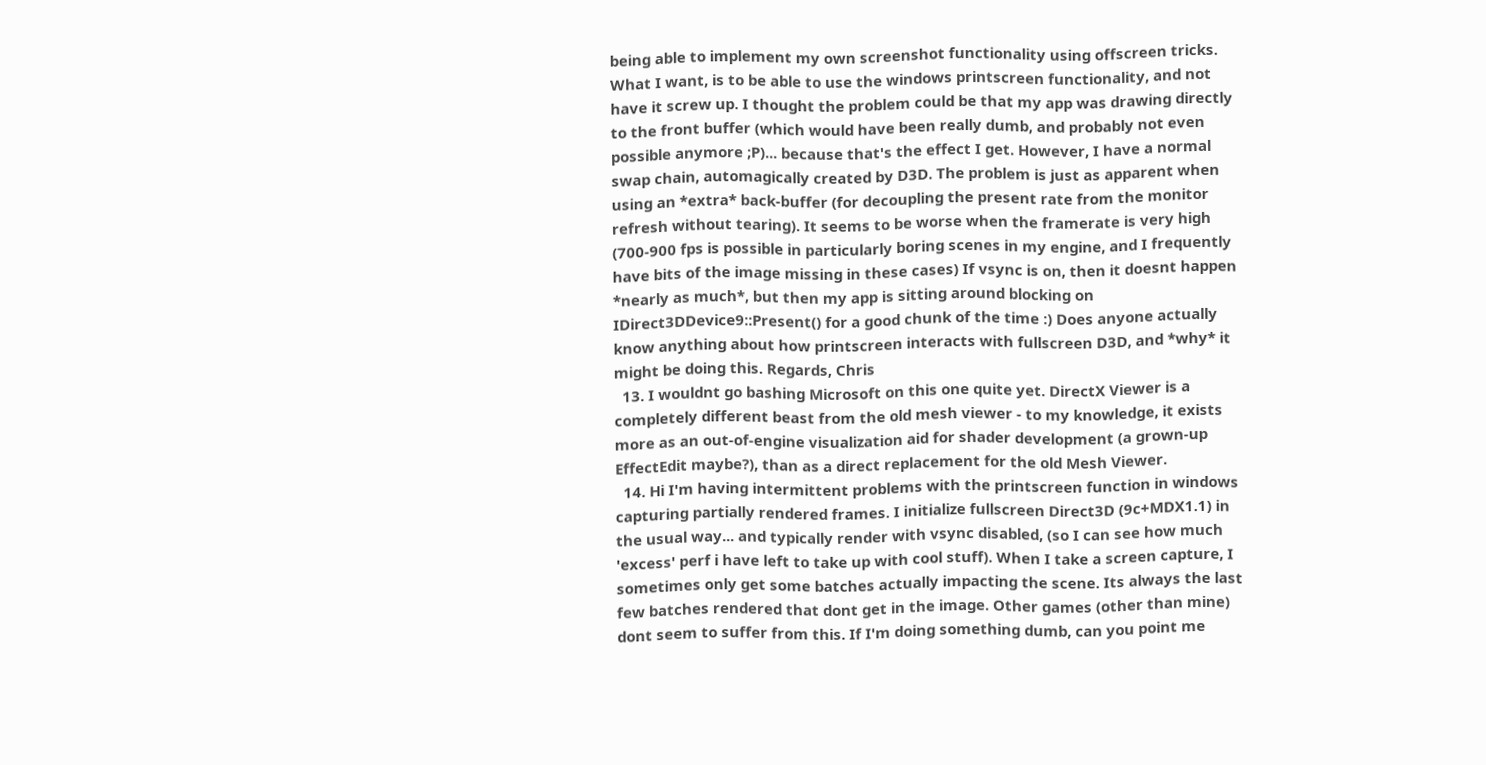being able to implement my own screenshot functionality using offscreen tricks. What I want, is to be able to use the windows printscreen functionality, and not have it screw up. I thought the problem could be that my app was drawing directly to the front buffer (which would have been really dumb, and probably not even possible anymore ;P)... because that's the effect I get. However, I have a normal swap chain, automagically created by D3D. The problem is just as apparent when using an *extra* back-buffer (for decoupling the present rate from the monitor refresh without tearing). It seems to be worse when the framerate is very high (700-900 fps is possible in particularly boring scenes in my engine, and I frequently have bits of the image missing in these cases) If vsync is on, then it doesnt happen *nearly as much*, but then my app is sitting around blocking on IDirect3DDevice9::Present() for a good chunk of the time :) Does anyone actually know anything about how printscreen interacts with fullscreen D3D, and *why* it might be doing this. Regards, Chris
  13. I wouldnt go bashing Microsoft on this one quite yet. DirectX Viewer is a completely different beast from the old mesh viewer - to my knowledge, it exists more as an out-of-engine visualization aid for shader development (a grown-up EffectEdit maybe?), than as a direct replacement for the old Mesh Viewer.
  14. Hi I'm having intermittent problems with the printscreen function in windows capturing partially rendered frames. I initialize fullscreen Direct3D (9c+MDX1.1) in the usual way... and typically render with vsync disabled, (so I can see how much 'excess' perf i have left to take up with cool stuff). When I take a screen capture, I sometimes only get some batches actually impacting the scene. Its always the last few batches rendered that dont get in the image. Other games (other than mine) dont seem to suffer from this. If I'm doing something dumb, can you point me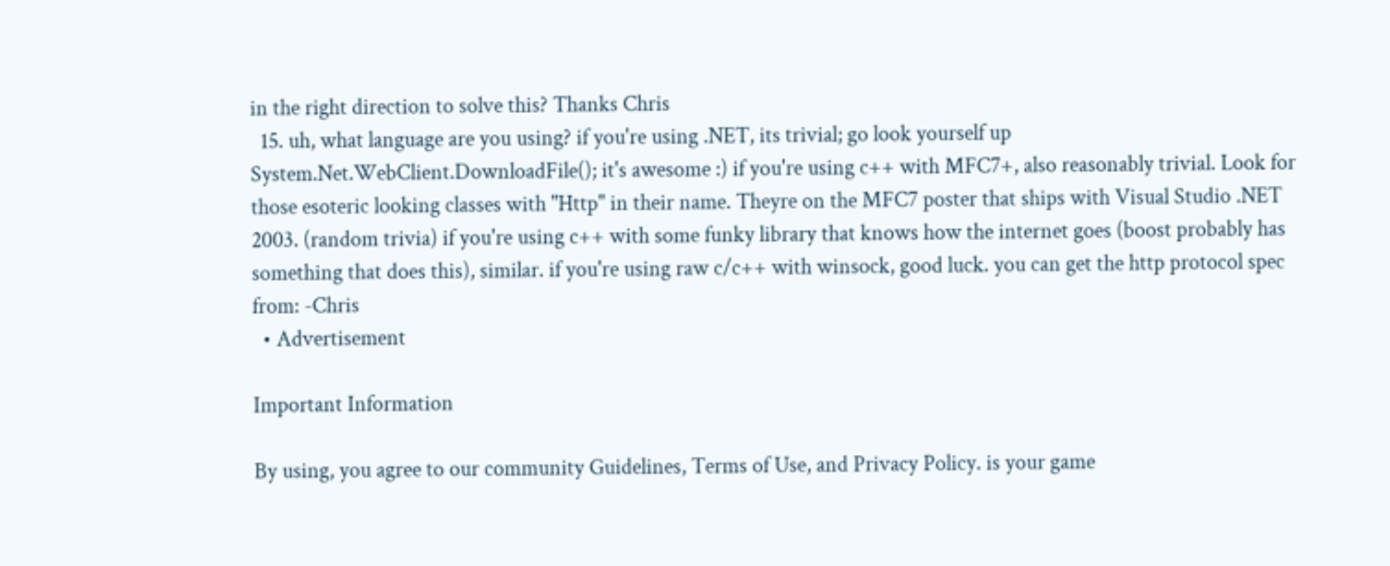in the right direction to solve this? Thanks Chris
  15. uh, what language are you using? if you're using .NET, its trivial; go look yourself up System.Net.WebClient.DownloadFile(); it's awesome :) if you're using c++ with MFC7+, also reasonably trivial. Look for those esoteric looking classes with "Http" in their name. Theyre on the MFC7 poster that ships with Visual Studio .NET 2003. (random trivia) if you're using c++ with some funky library that knows how the internet goes (boost probably has something that does this), similar. if you're using raw c/c++ with winsock, good luck. you can get the http protocol spec from: -Chris
  • Advertisement

Important Information

By using, you agree to our community Guidelines, Terms of Use, and Privacy Policy. is your game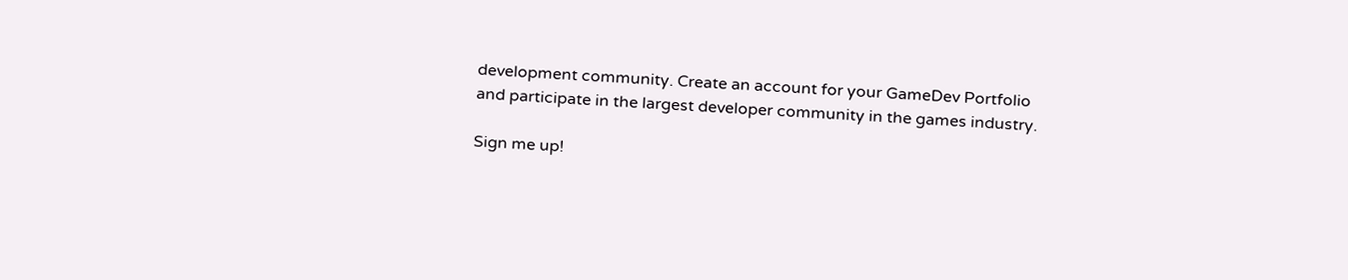development community. Create an account for your GameDev Portfolio and participate in the largest developer community in the games industry.

Sign me up!